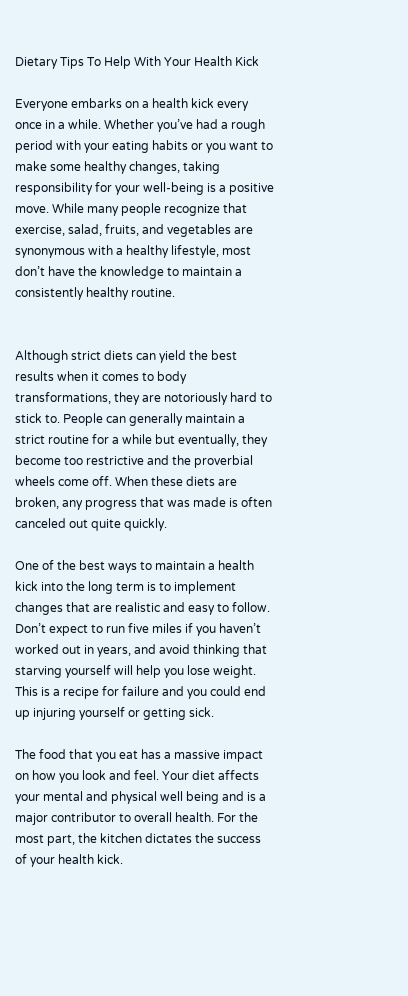Dietary Tips To Help With Your Health Kick

Everyone embarks on a health kick every once in a while. Whether you’ve had a rough period with your eating habits or you want to make some healthy changes, taking responsibility for your well-being is a positive move. While many people recognize that exercise, salad, fruits, and vegetables are synonymous with a healthy lifestyle, most don’t have the knowledge to maintain a consistently healthy routine.


Although strict diets can yield the best results when it comes to body transformations, they are notoriously hard to stick to. People can generally maintain a strict routine for a while but eventually, they become too restrictive and the proverbial wheels come off. When these diets are broken, any progress that was made is often canceled out quite quickly.

One of the best ways to maintain a health kick into the long term is to implement changes that are realistic and easy to follow. Don’t expect to run five miles if you haven’t worked out in years, and avoid thinking that starving yourself will help you lose weight. This is a recipe for failure and you could end up injuring yourself or getting sick.

The food that you eat has a massive impact on how you look and feel. Your diet affects your mental and physical well being and is a major contributor to overall health. For the most part, the kitchen dictates the success of your health kick.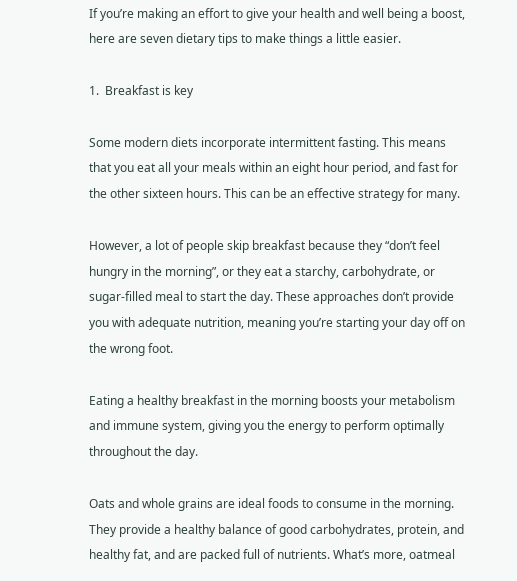If you’re making an effort to give your health and well being a boost, here are seven dietary tips to make things a little easier.

1.  Breakfast is key

Some modern diets incorporate intermittent fasting. This means that you eat all your meals within an eight hour period, and fast for the other sixteen hours. This can be an effective strategy for many.

However, a lot of people skip breakfast because they “don’t feel hungry in the morning”, or they eat a starchy, carbohydrate, or sugar-filled meal to start the day. These approaches don’t provide you with adequate nutrition, meaning you’re starting your day off on the wrong foot.

Eating a healthy breakfast in the morning boosts your metabolism and immune system, giving you the energy to perform optimally throughout the day.

Oats and whole grains are ideal foods to consume in the morning. They provide a healthy balance of good carbohydrates, protein, and healthy fat, and are packed full of nutrients. What’s more, oatmeal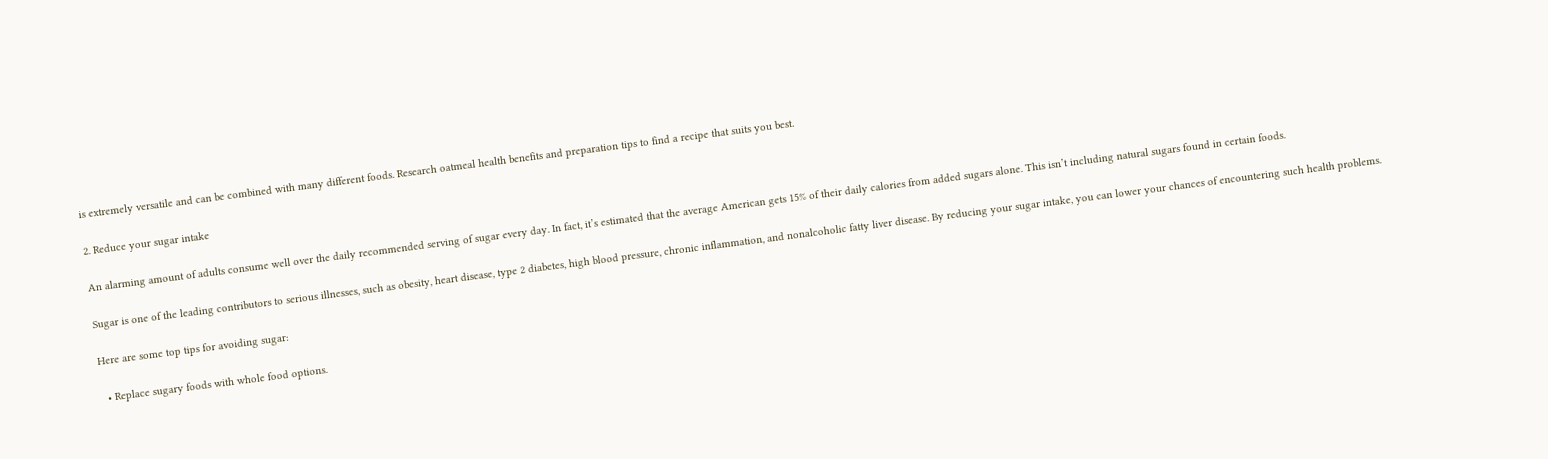is extremely versatile and can be combined with many different foods. Research oatmeal health benefits and preparation tips to find a recipe that suits you best.

2. Reduce your sugar intake

An alarming amount of adults consume well over the daily recommended serving of sugar every day. In fact, it’s estimated that the average American gets 15% of their daily calories from added sugars alone. This isn’t including natural sugars found in certain foods.

Sugar is one of the leading contributors to serious illnesses, such as obesity, heart disease, type 2 diabetes, high blood pressure, chronic inflammation, and nonalcoholic fatty liver disease. By reducing your sugar intake, you can lower your chances of encountering such health problems.

Here are some top tips for avoiding sugar:

  • Replace sugary foods with whole food options.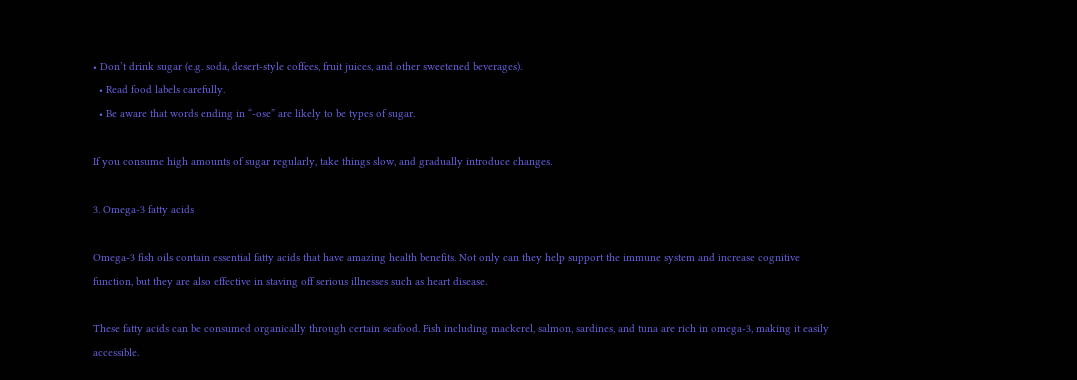• Don’t drink sugar (e.g. soda, desert-style coffees, fruit juices, and other sweetened beverages).
  • Read food labels carefully.
  • Be aware that words ending in “-ose” are likely to be types of sugar.

If you consume high amounts of sugar regularly, take things slow, and gradually introduce changes.

3. Omega-3 fatty acids

Omega-3 fish oils contain essential fatty acids that have amazing health benefits. Not only can they help support the immune system and increase cognitive function, but they are also effective in staving off serious illnesses such as heart disease.

These fatty acids can be consumed organically through certain seafood. Fish including mackerel, salmon, sardines, and tuna are rich in omega-3, making it easily accessible.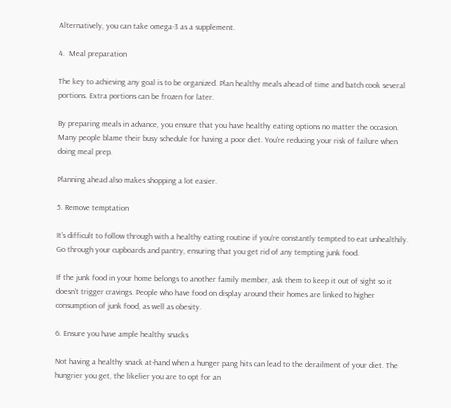Alternatively, you can take omega-3 as a supplement.

4.  Meal preparation

The key to achieving any goal is to be organized. Plan healthy meals ahead of time and batch cook several portions. Extra portions can be frozen for later.

By preparing meals in advance, you ensure that you have healthy eating options no matter the occasion. Many people blame their busy schedule for having a poor diet. You’re reducing your risk of failure when doing meal prep.

Planning ahead also makes shopping a lot easier.

5. Remove temptation

It’s difficult to follow through with a healthy eating routine if you’re constantly tempted to eat unhealthily. Go through your cupboards and pantry, ensuring that you get rid of any tempting junk food.

If the junk food in your home belongs to another family member, ask them to keep it out of sight so it doesn’t trigger cravings. People who have food on display around their homes are linked to higher consumption of junk food, as well as obesity.

6. Ensure you have ample healthy snacks

Not having a healthy snack at-hand when a hunger pang hits can lead to the derailment of your diet. The hungrier you get, the likelier you are to opt for an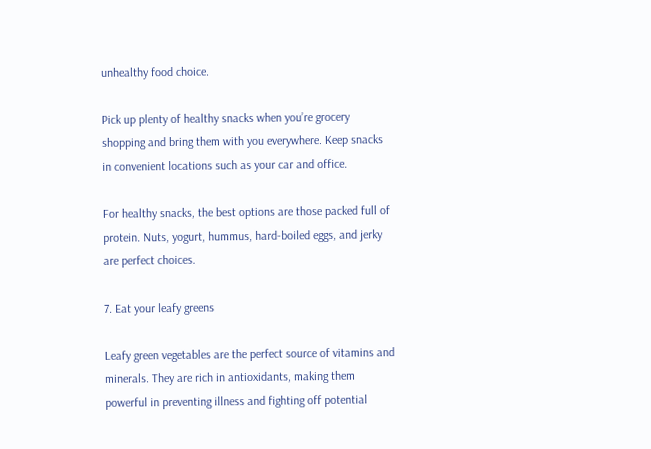unhealthy food choice.

Pick up plenty of healthy snacks when you’re grocery shopping and bring them with you everywhere. Keep snacks in convenient locations such as your car and office.

For healthy snacks, the best options are those packed full of protein. Nuts, yogurt, hummus, hard-boiled eggs, and jerky are perfect choices.

7. Eat your leafy greens

Leafy green vegetables are the perfect source of vitamins and minerals. They are rich in antioxidants, making them powerful in preventing illness and fighting off potential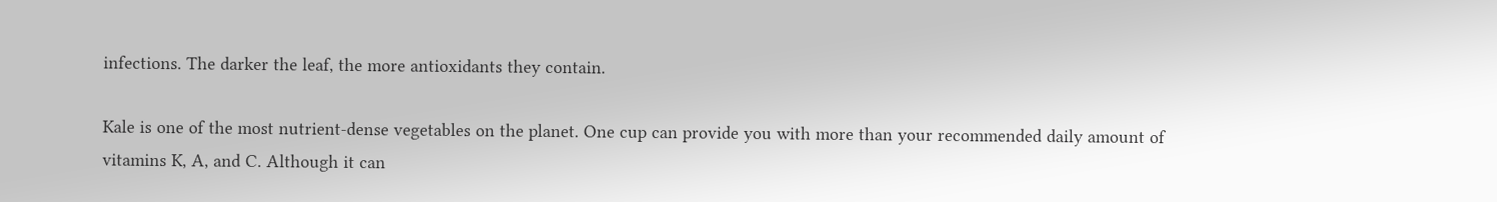infections. The darker the leaf, the more antioxidants they contain.

Kale is one of the most nutrient-dense vegetables on the planet. One cup can provide you with more than your recommended daily amount of vitamins K, A, and C. Although it can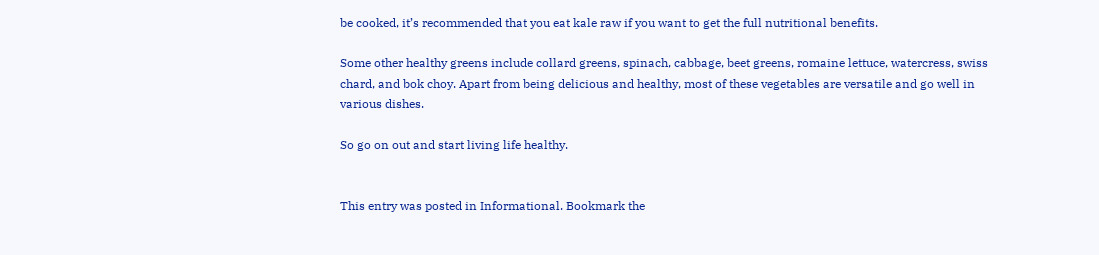be cooked, it’s recommended that you eat kale raw if you want to get the full nutritional benefits.

Some other healthy greens include collard greens, spinach, cabbage, beet greens, romaine lettuce, watercress, swiss chard, and bok choy. Apart from being delicious and healthy, most of these vegetables are versatile and go well in various dishes.

So go on out and start living life healthy.


This entry was posted in Informational. Bookmark the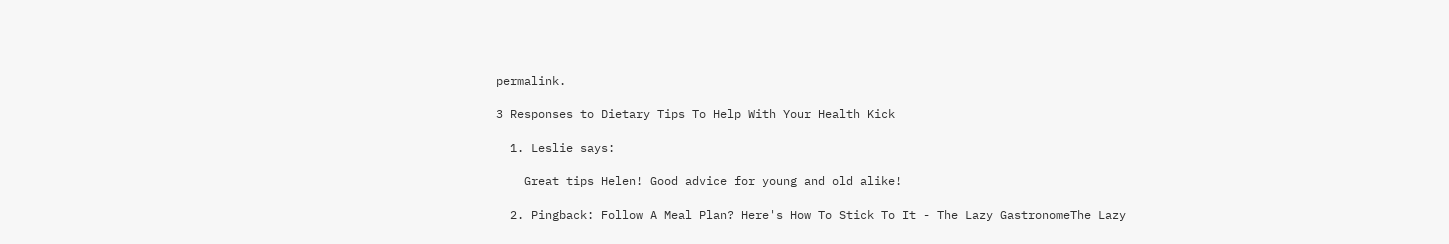permalink.

3 Responses to Dietary Tips To Help With Your Health Kick

  1. Leslie says:

    Great tips Helen! Good advice for young and old alike!

  2. Pingback: Follow A Meal Plan? Here's How To Stick To It - The Lazy GastronomeThe Lazy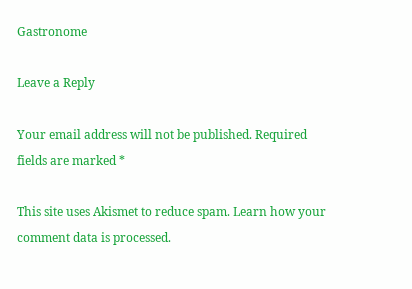Gastronome

Leave a Reply

Your email address will not be published. Required fields are marked *

This site uses Akismet to reduce spam. Learn how your comment data is processed.